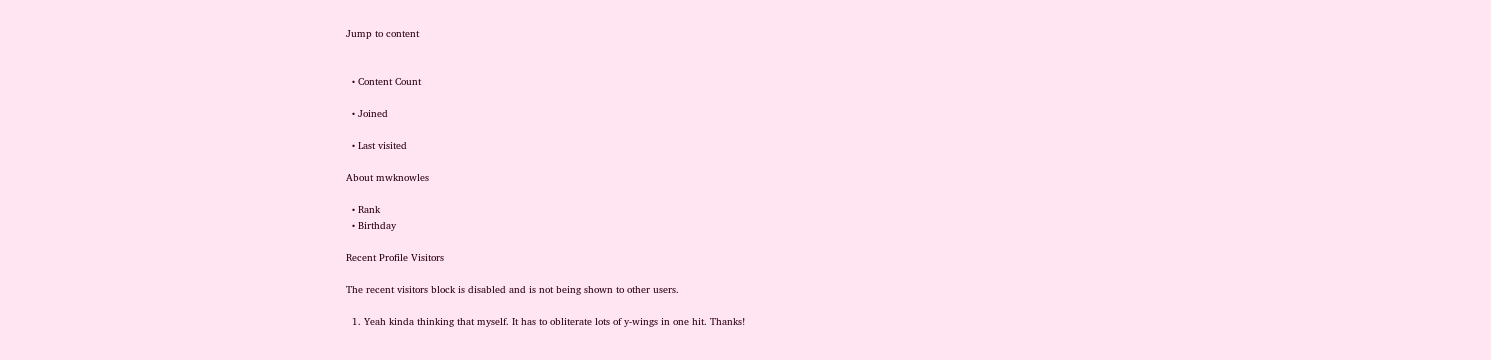Jump to content


  • Content Count

  • Joined

  • Last visited

About mwknowles

  • Rank
  • Birthday

Recent Profile Visitors

The recent visitors block is disabled and is not being shown to other users.

  1. Yeah kinda thinking that myself. It has to obliterate lots of y-wings in one hit. Thanks!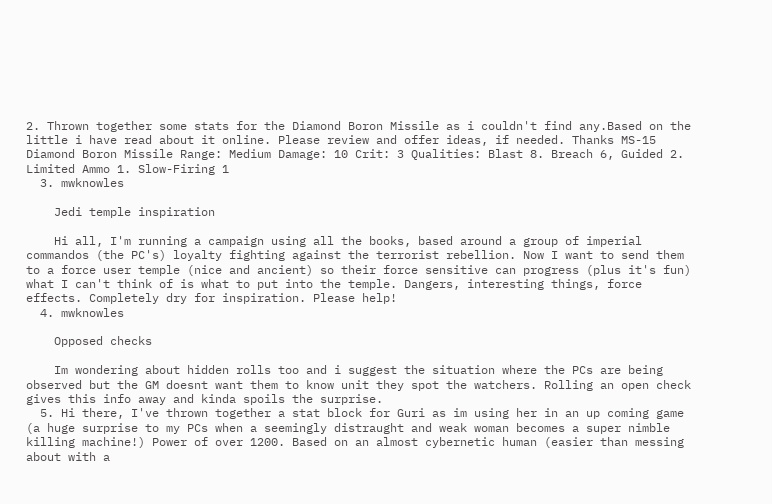2. Thrown together some stats for the Diamond Boron Missile as i couldn't find any.Based on the little i have read about it online. Please review and offer ideas, if needed. Thanks MS-15 Diamond Boron Missile Range: Medium Damage: 10 Crit: 3 Qualities: Blast 8. Breach 6, Guided 2. Limited Ammo 1. Slow-Firing 1
  3. mwknowles

    Jedi temple inspiration

    Hi all, I'm running a campaign using all the books, based around a group of imperial commandos (the PC's) loyalty fighting against the terrorist rebellion. Now I want to send them to a force user temple (nice and ancient) so their force sensitive can progress (plus it's fun) what I can't think of is what to put into the temple. Dangers, interesting things, force effects. Completely dry for inspiration. Please help!
  4. mwknowles

    Opposed checks

    Im wondering about hidden rolls too and i suggest the situation where the PCs are being observed but the GM doesnt want them to know unit they spot the watchers. Rolling an open check gives this info away and kinda spoils the surprise.
  5. Hi there, I've thrown together a stat block for Guri as im using her in an up coming game (a huge surprise to my PCs when a seemingly distraught and weak woman becomes a super nimble killing machine!) Power of over 1200. Based on an almost cybernetic human (easier than messing about with a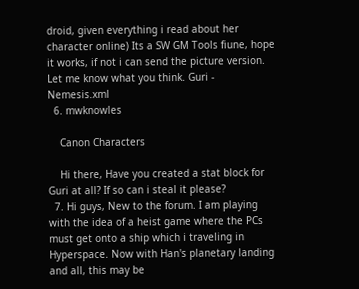droid, given everything i read about her character online) Its a SW GM Tools fiune, hope it works, if not i can send the picture version. Let me know what you think. Guri - Nemesis.xml
  6. mwknowles

    Canon Characters

    Hi there, Have you created a stat block for Guri at all? If so can i steal it please?
  7. Hi guys, New to the forum. I am playing with the idea of a heist game where the PCs must get onto a ship which i traveling in Hyperspace. Now with Han's planetary landing and all, this may be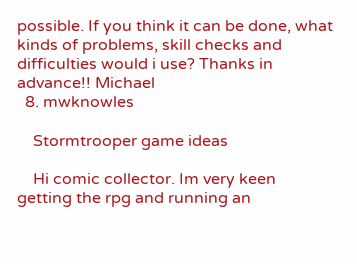possible. If you think it can be done, what kinds of problems, skill checks and difficulties would i use? Thanks in advance!! Michael
  8. mwknowles

    Stormtrooper game ideas

    Hi comic collector. Im very keen getting the rpg and running an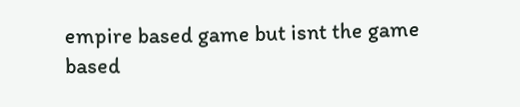empire based game but isnt the game based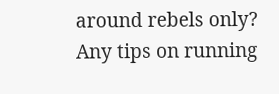around rebels only? Any tips on running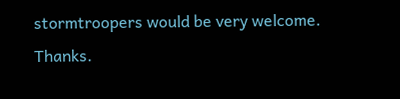stormtroopers would be very welcome. Thanks.